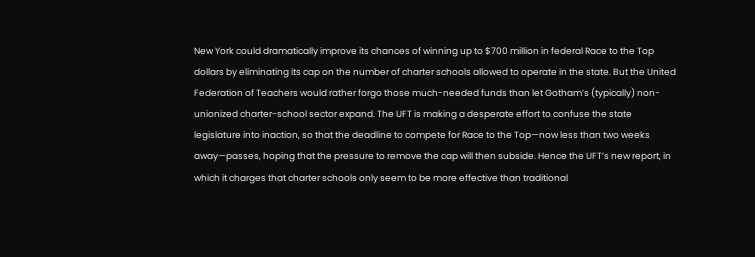New York could dramatically improve its chances of winning up to $700 million in federal Race to the Top dollars by eliminating its cap on the number of charter schools allowed to operate in the state. But the United Federation of Teachers would rather forgo those much-needed funds than let Gotham’s (typically) non-unionized charter-school sector expand. The UFT is making a desperate effort to confuse the state legislature into inaction, so that the deadline to compete for Race to the Top—now less than two weeks away—passes, hoping that the pressure to remove the cap will then subside. Hence the UFT’s new report, in which it charges that charter schools only seem to be more effective than traditional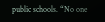public schools. “No one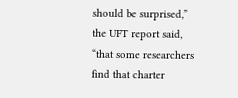should be surprised,” the UFT report said, “that some researchers find that charter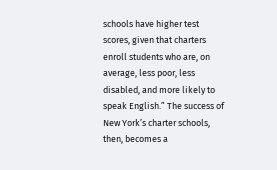schools have higher test scores, given that charters enroll students who are, on average, less poor, less disabled, and more likely to speak English.” The success of New York’s charter schools, then, becomes a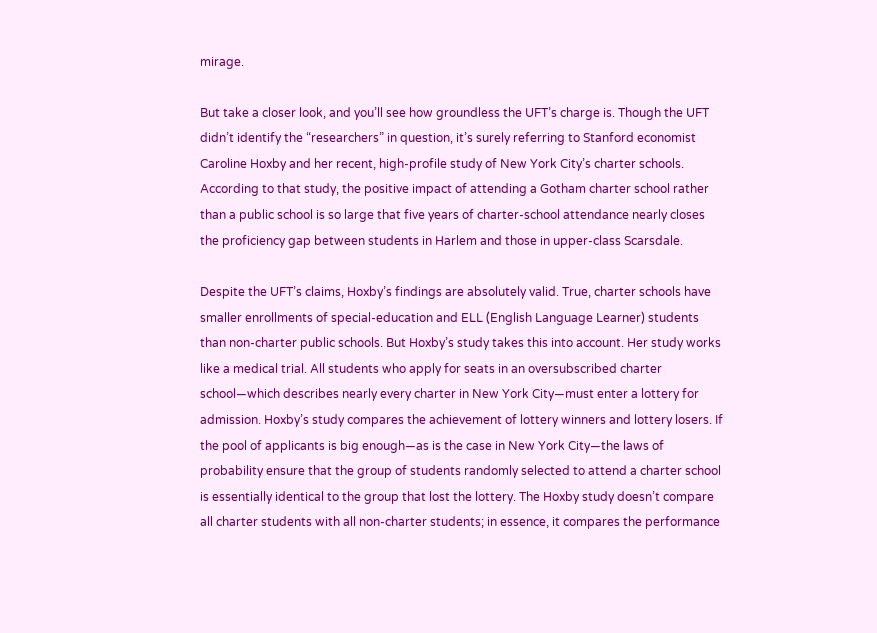mirage.

But take a closer look, and you’ll see how groundless the UFT’s charge is. Though the UFT didn’t identify the “researchers” in question, it’s surely referring to Stanford economist Caroline Hoxby and her recent, high-profile study of New York City’s charter schools. According to that study, the positive impact of attending a Gotham charter school rather than a public school is so large that five years of charter-school attendance nearly closes the proficiency gap between students in Harlem and those in upper-class Scarsdale.

Despite the UFT’s claims, Hoxby’s findings are absolutely valid. True, charter schools have smaller enrollments of special-education and ELL (English Language Learner) students than non-charter public schools. But Hoxby’s study takes this into account. Her study works like a medical trial. All students who apply for seats in an oversubscribed charter school—which describes nearly every charter in New York City—must enter a lottery for admission. Hoxby’s study compares the achievement of lottery winners and lottery losers. If the pool of applicants is big enough—as is the case in New York City—the laws of probability ensure that the group of students randomly selected to attend a charter school is essentially identical to the group that lost the lottery. The Hoxby study doesn’t compare all charter students with all non-charter students; in essence, it compares the performance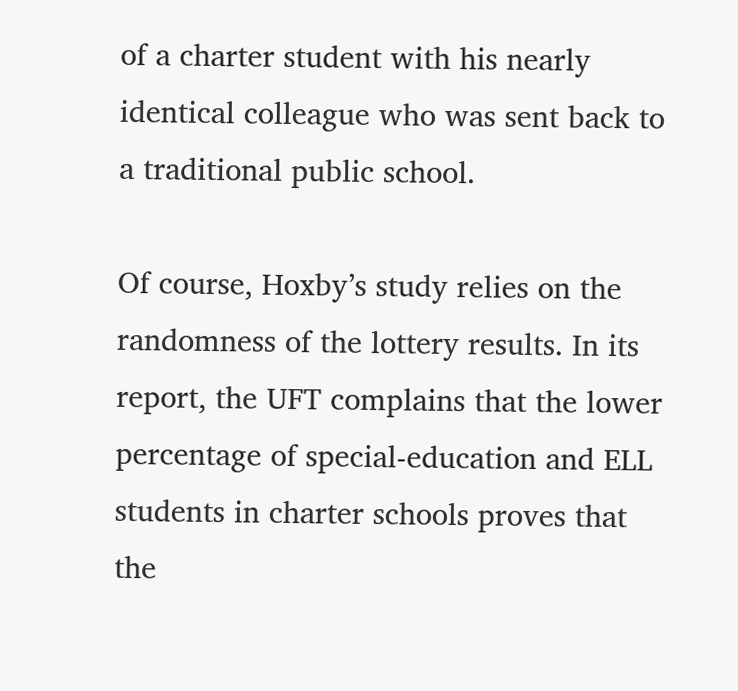of a charter student with his nearly identical colleague who was sent back to a traditional public school.

Of course, Hoxby’s study relies on the randomness of the lottery results. In its report, the UFT complains that the lower percentage of special-education and ELL students in charter schools proves that the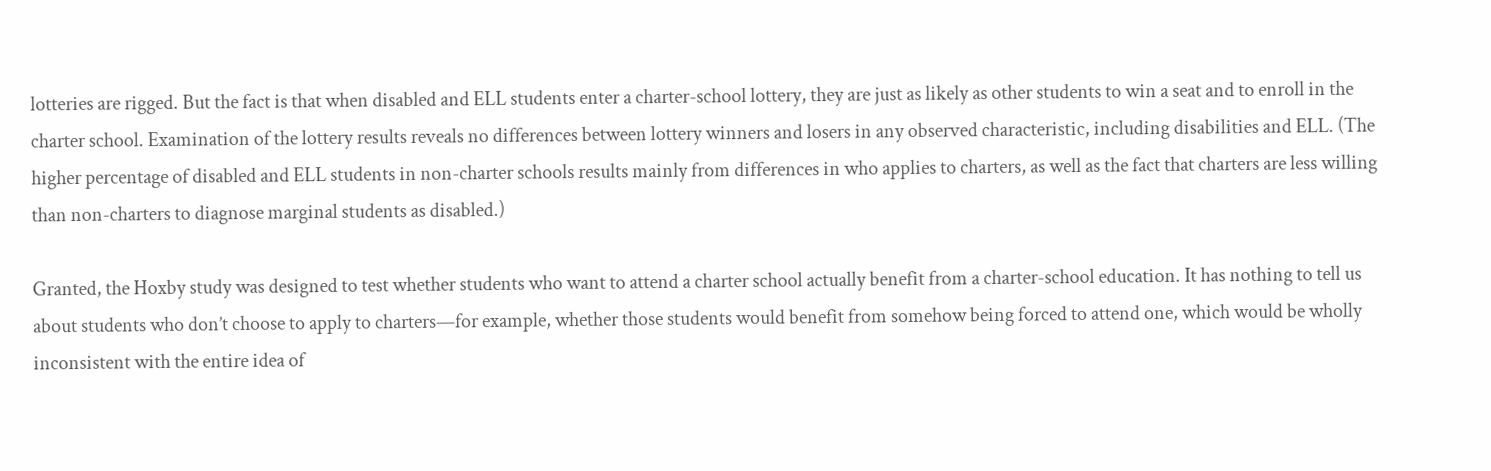lotteries are rigged. But the fact is that when disabled and ELL students enter a charter-school lottery, they are just as likely as other students to win a seat and to enroll in the charter school. Examination of the lottery results reveals no differences between lottery winners and losers in any observed characteristic, including disabilities and ELL. (The higher percentage of disabled and ELL students in non-charter schools results mainly from differences in who applies to charters, as well as the fact that charters are less willing than non-charters to diagnose marginal students as disabled.)

Granted, the Hoxby study was designed to test whether students who want to attend a charter school actually benefit from a charter-school education. It has nothing to tell us about students who don’t choose to apply to charters—for example, whether those students would benefit from somehow being forced to attend one, which would be wholly inconsistent with the entire idea of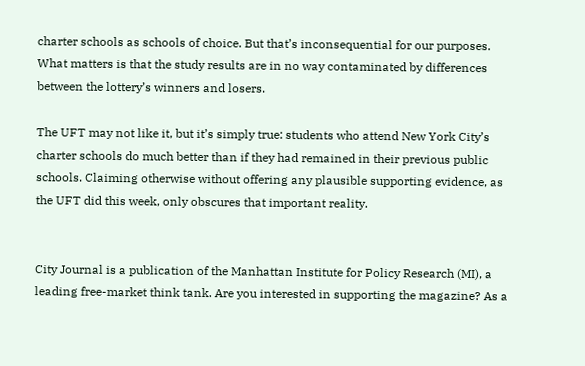charter schools as schools of choice. But that’s inconsequential for our purposes. What matters is that the study results are in no way contaminated by differences between the lottery’s winners and losers.

The UFT may not like it, but it’s simply true: students who attend New York City’s charter schools do much better than if they had remained in their previous public schools. Claiming otherwise without offering any plausible supporting evidence, as the UFT did this week, only obscures that important reality.


City Journal is a publication of the Manhattan Institute for Policy Research (MI), a leading free-market think tank. Are you interested in supporting the magazine? As a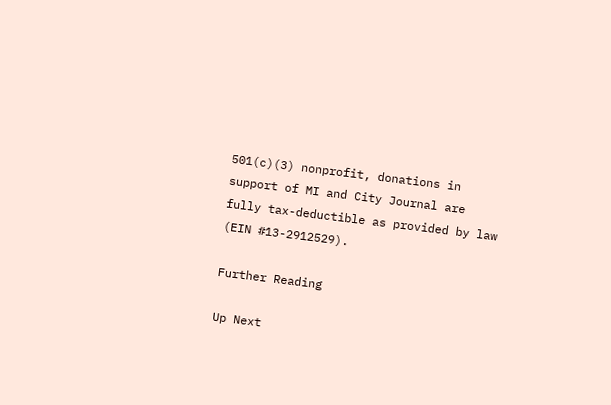501(c)(3) nonprofit, donations in support of MI and City Journal are fully tax-deductible as provided by law (EIN #13-2912529).

Further Reading

Up Next